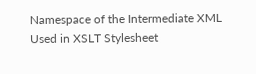Namespace of the Intermediate XML Used in XSLT Stylesheet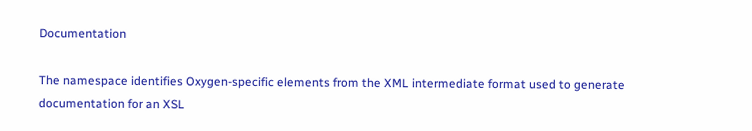Documentation

The namespace identifies Oxygen-specific elements from the XML intermediate format used to generate documentation for an XSL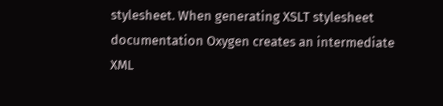stylesheet. When generating XSLT stylesheet documentation Oxygen creates an intermediate XML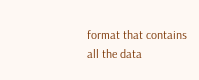format that contains all the data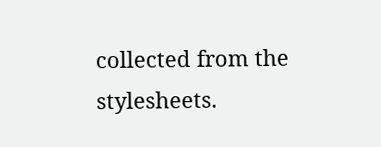collected from the stylesheets.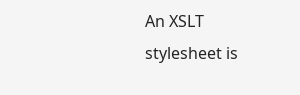An XSLT stylesheet is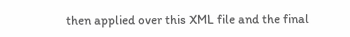then applied over this XML file and the final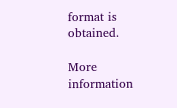format is obtained.

More information